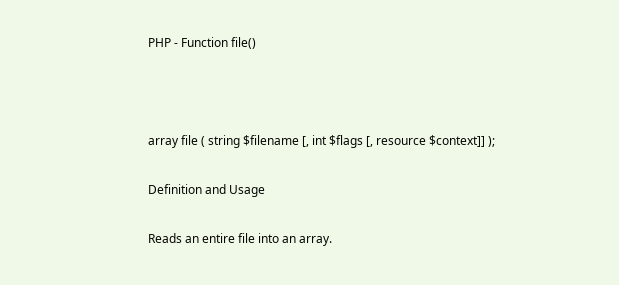PHP - Function file()



array file ( string $filename [, int $flags [, resource $context]] );

Definition and Usage

Reads an entire file into an array.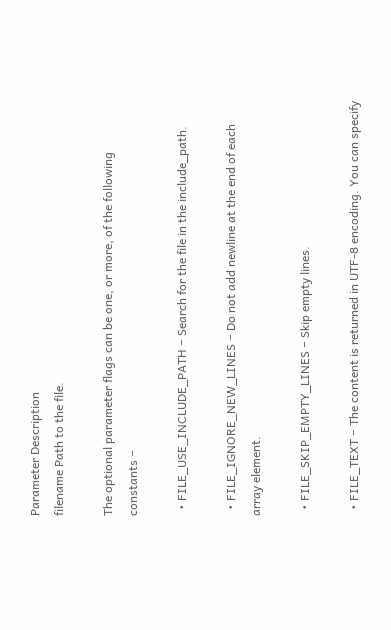Parameter Description
filename Path to the file.

The optional parameter flags can be one, or more, of the following constants −

  • FILE_USE_INCLUDE_PATH − Search for the file in the include_path.

  • FILE_IGNORE_NEW_LINES − Do not add newline at the end of each array element.

  • FILE_SKIP_EMPTY_LINES − Skip empty lines.

  • FILE_TEXT − The content is returned in UTF-8 encoding. You can specify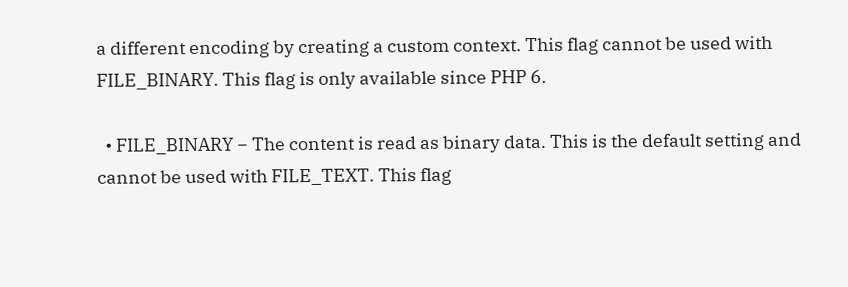a different encoding by creating a custom context. This flag cannot be used with FILE_BINARY. This flag is only available since PHP 6.

  • FILE_BINARY − The content is read as binary data. This is the default setting and cannot be used with FILE_TEXT. This flag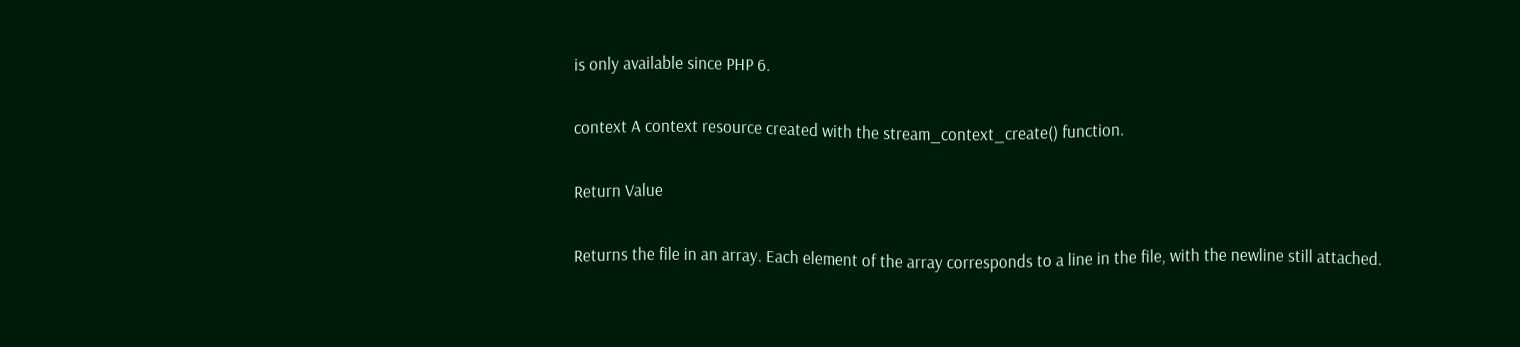is only available since PHP 6.

context A context resource created with the stream_context_create() function.

Return Value

Returns the file in an array. Each element of the array corresponds to a line in the file, with the newline still attached.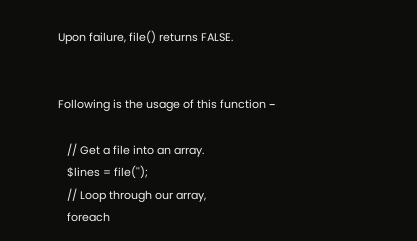Upon failure, file() returns FALSE.


Following is the usage of this function −

   // Get a file into an array.
   $lines = file('');
   // Loop through our array,
   foreach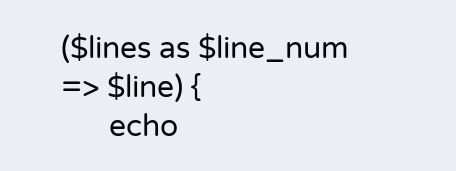($lines as $line_num => $line) {
      echo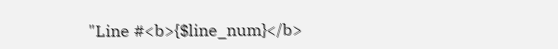"Line #<b>{$line_num}</b>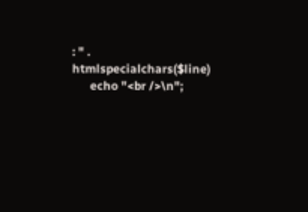: " . htmlspecialchars($line)
      echo "<br />\n";